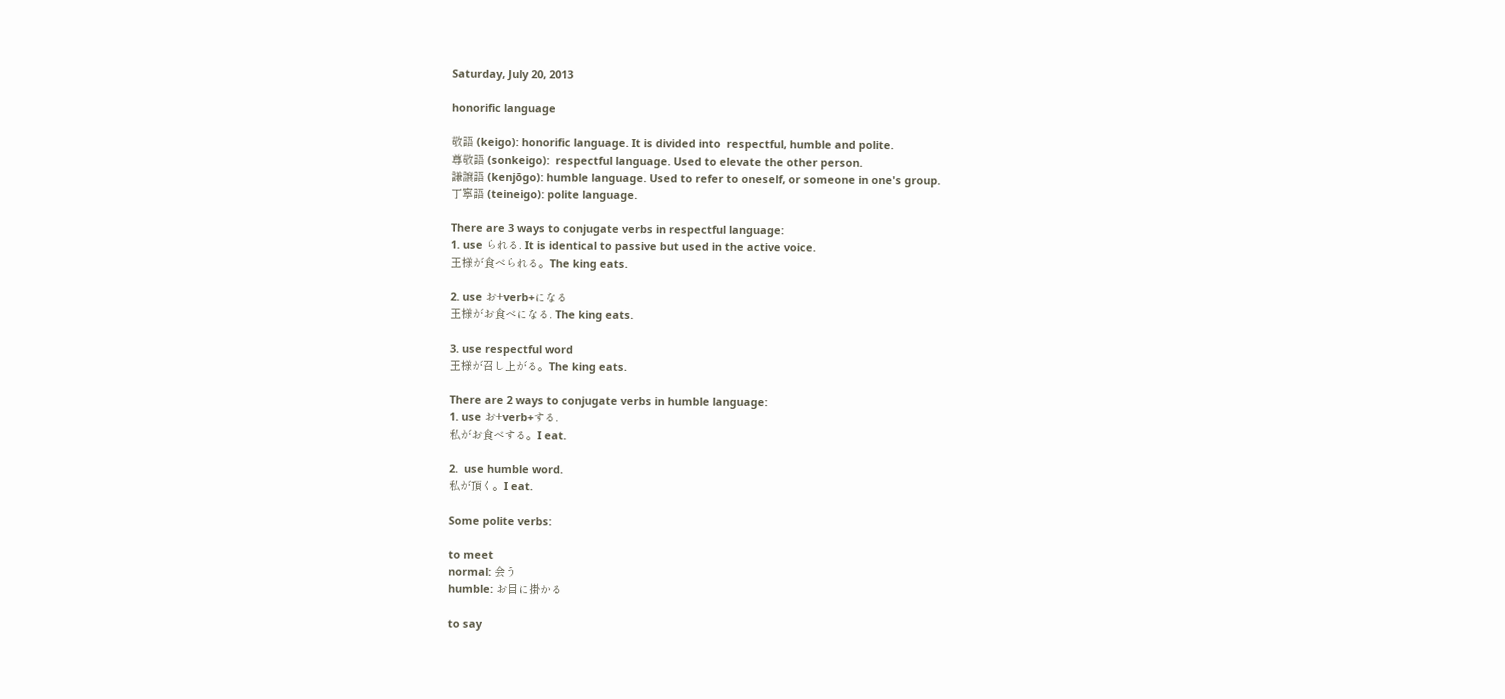Saturday, July 20, 2013

honorific language

敬語 (keigo): honorific language. It is divided into  respectful, humble and polite.
尊敬語 (sonkeigo):  respectful language. Used to elevate the other person.
謙譲語 (kenjōgo): humble language. Used to refer to oneself, or someone in one's group.
丁寧語 (teineigo): polite language.

There are 3 ways to conjugate verbs in respectful language:
1. use られる. It is identical to passive but used in the active voice.
王様が食べられる。The king eats.

2. use お+verb+になる
王様がお食べになる. The king eats.

3. use respectful word
王様が召し上がる。The king eats.

There are 2 ways to conjugate verbs in humble language:
1. use お+verb+する.
私がお食べする。I eat.

2.  use humble word.
私が頂く。I eat.

Some polite verbs:

to meet
normal: 会う
humble: お目に掛かる

to say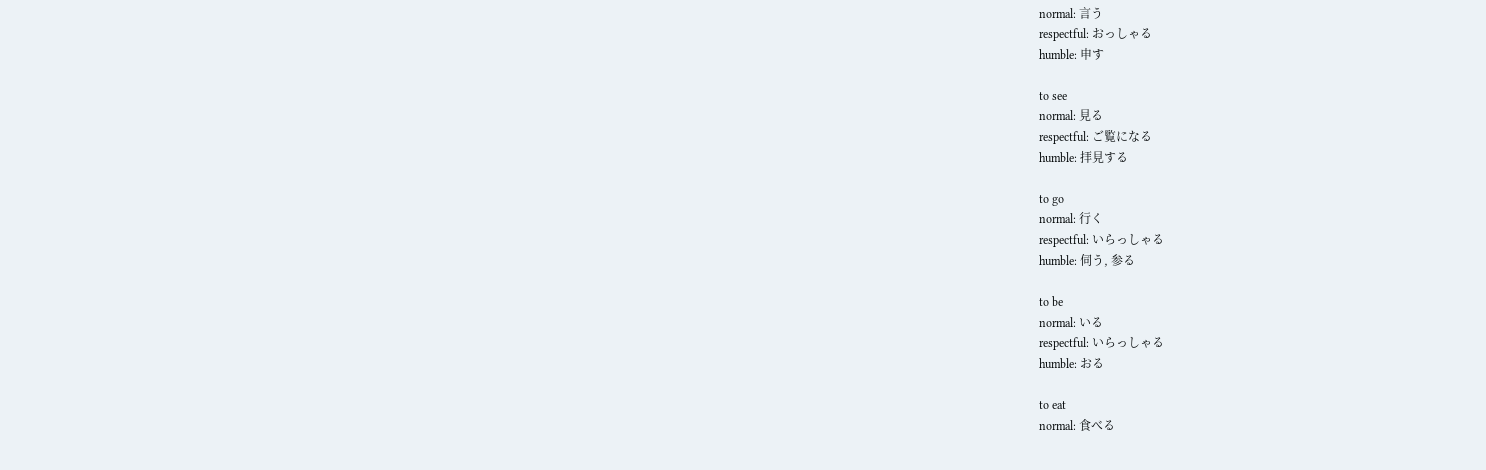normal: 言う
respectful: おっしゃる
humble: 申す

to see
normal: 見る
respectful: ご覧になる
humble: 拝見する

to go
normal: 行く
respectful: いらっしゃる
humble: 伺う, 参る

to be
normal: いる
respectful: いらっしゃる
humble: おる

to eat
normal: 食べる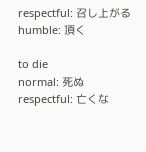respectful: 召し上がる
humble: 頂く

to die
normal: 死ぬ
respectful: 亡くな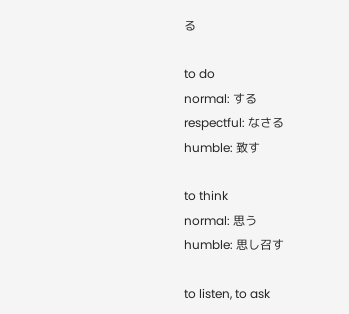る

to do
normal: する
respectful: なさる
humble: 致す

to think
normal: 思う
humble: 思し召す

to listen, to ask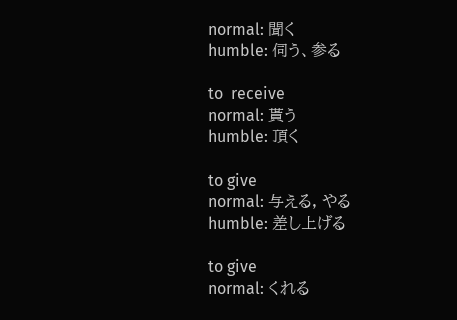normal: 聞く
humble: 伺う、参る

to  receive
normal: 貰う
humble: 頂く

to give
normal: 与える, やる
humble: 差し上げる

to give
normal: くれる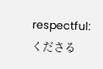respectful: くださる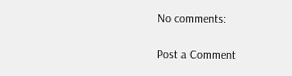No comments:

Post a Comment